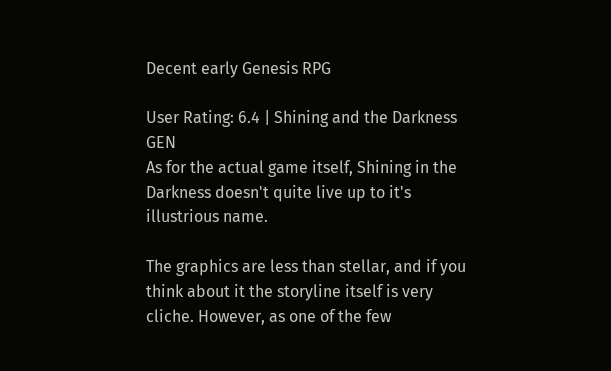Decent early Genesis RPG

User Rating: 6.4 | Shining and the Darkness GEN
As for the actual game itself, Shining in the Darkness doesn't quite live up to it's illustrious name.

The graphics are less than stellar, and if you think about it the storyline itself is very cliche. However, as one of the few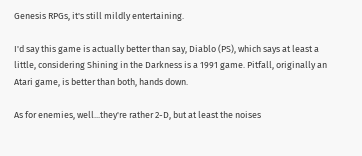Genesis RPGs, it's still mildly entertaining.

I'd say this game is actually better than say, Diablo (PS), which says at least a little, considering Shining in the Darkness is a 1991 game. Pitfall, originally an Atari game, is better than both, hands down.

As for enemies, well...they're rather 2-D, but at least the noises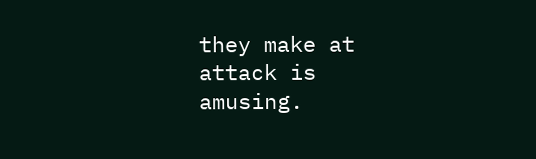they make at attack is amusing.